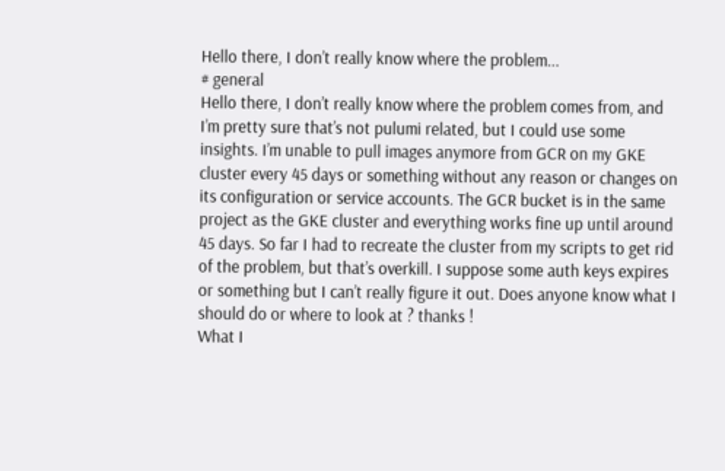Hello there, I don’t really know where the problem...
# general
Hello there, I don’t really know where the problem comes from, and I’m pretty sure that’s not pulumi related, but I could use some insights. I’m unable to pull images anymore from GCR on my GKE cluster every 45 days or something without any reason or changes on its configuration or service accounts. The GCR bucket is in the same project as the GKE cluster and everything works fine up until around 45 days. So far I had to recreate the cluster from my scripts to get rid of the problem, but that’s overkill. I suppose some auth keys expires or something but I can’t really figure it out. Does anyone know what I should do or where to look at ? thanks !
What I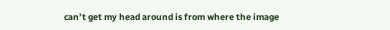can’t get my head around is from where the image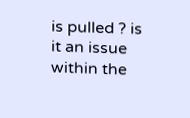is pulled ? is it an issue within the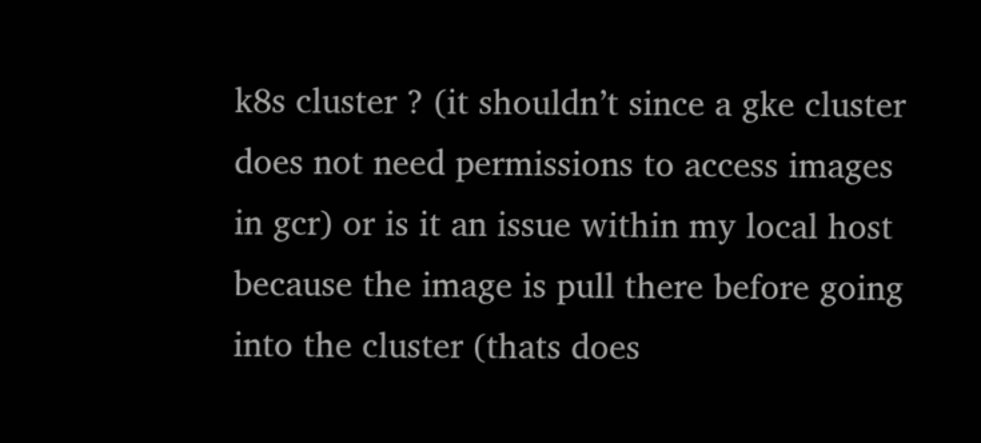k8s cluster ? (it shouldn’t since a gke cluster does not need permissions to access images in gcr) or is it an issue within my local host because the image is pull there before going into the cluster (thats does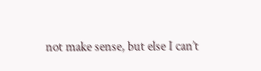not make sense, but else I can’t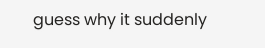guess why it suddenly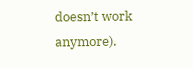doesn’t work anymore).